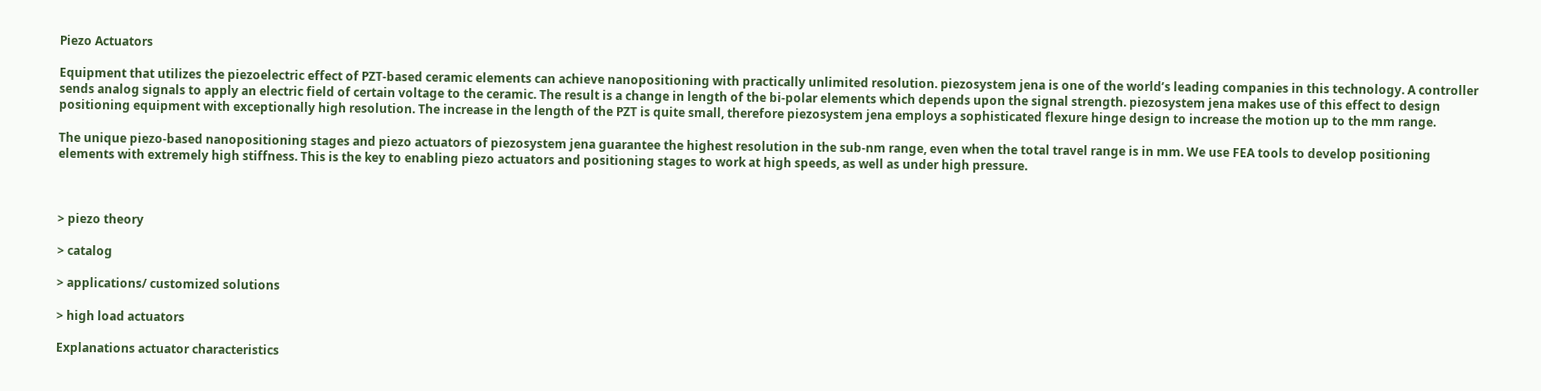Piezo Actuators

Equipment that utilizes the piezoelectric effect of PZT-based ceramic elements can achieve nanopositioning with practically unlimited resolution. piezosystem jena is one of the world’s leading companies in this technology. A controller sends analog signals to apply an electric field of certain voltage to the ceramic. The result is a change in length of the bi-polar elements which depends upon the signal strength. piezosystem jena makes use of this effect to design positioning equipment with exceptionally high resolution. The increase in the length of the PZT is quite small, therefore piezosystem jena employs a sophisticated flexure hinge design to increase the motion up to the mm range.

The unique piezo-based nanopositioning stages and piezo actuators of piezosystem jena guarantee the highest resolution in the sub-nm range, even when the total travel range is in mm. We use FEA tools to develop positioning elements with extremely high stiffness. This is the key to enabling piezo actuators and positioning stages to work at high speeds, as well as under high pressure.



> piezo theory

> catalog

> applications/ customized solutions

> high load actuators

Explanations actuator characteristics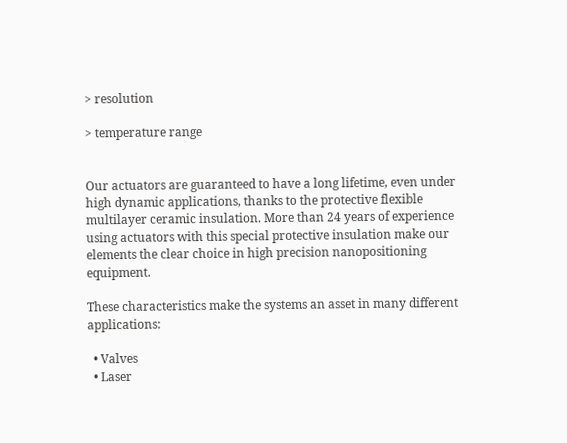> resolution

> temperature range


Our actuators are guaranteed to have a long lifetime, even under high dynamic applications, thanks to the protective flexible multilayer ceramic insulation. More than 24 years of experience using actuators with this special protective insulation make our elements the clear choice in high precision nanopositioning equipment.

These characteristics make the systems an asset in many different applications:

  • Valves
  • Laser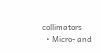collimators
  • Micro- and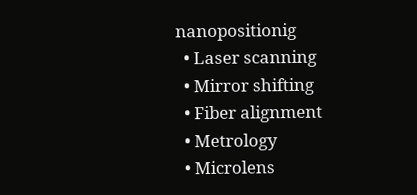nanopositionig
  • Laser scanning
  • Mirror shifting
  • Fiber alignment
  • Metrology
  • Microlens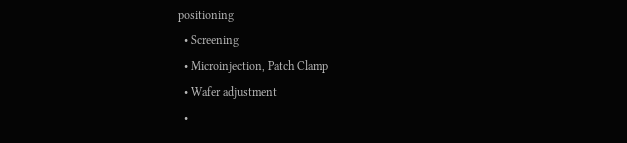positioning
  • Screening
  • Microinjection, Patch Clamp
  • Wafer adjustment
  •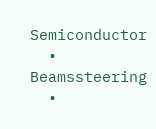Semiconductor
  • Beamssteering
  •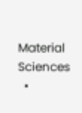Material Sciences
  •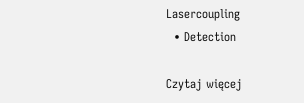Lasercoupling
  • Detection

Czytaj więcej